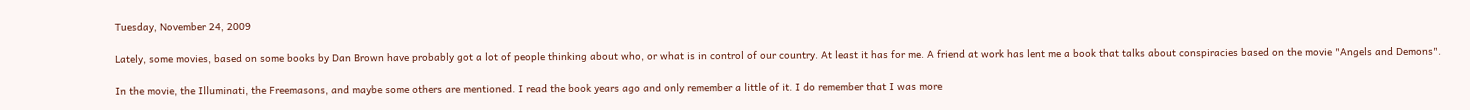Tuesday, November 24, 2009

Lately, some movies, based on some books by Dan Brown have probably got a lot of people thinking about who, or what is in control of our country. At least it has for me. A friend at work has lent me a book that talks about conspiracies based on the movie "Angels and Demons".

In the movie, the Illuminati, the Freemasons, and maybe some others are mentioned. I read the book years ago and only remember a little of it. I do remember that I was more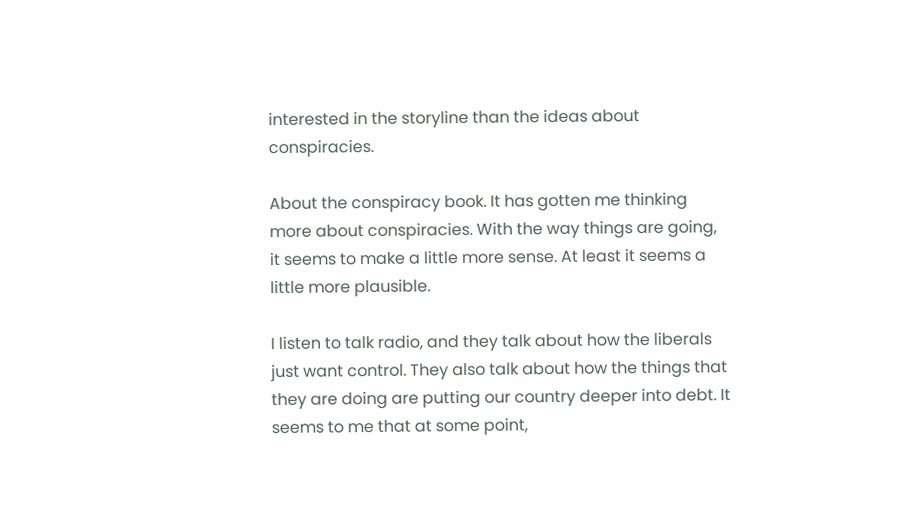interested in the storyline than the ideas about conspiracies.

About the conspiracy book. It has gotten me thinking more about conspiracies. With the way things are going, it seems to make a little more sense. At least it seems a little more plausible.

I listen to talk radio, and they talk about how the liberals just want control. They also talk about how the things that they are doing are putting our country deeper into debt. It seems to me that at some point,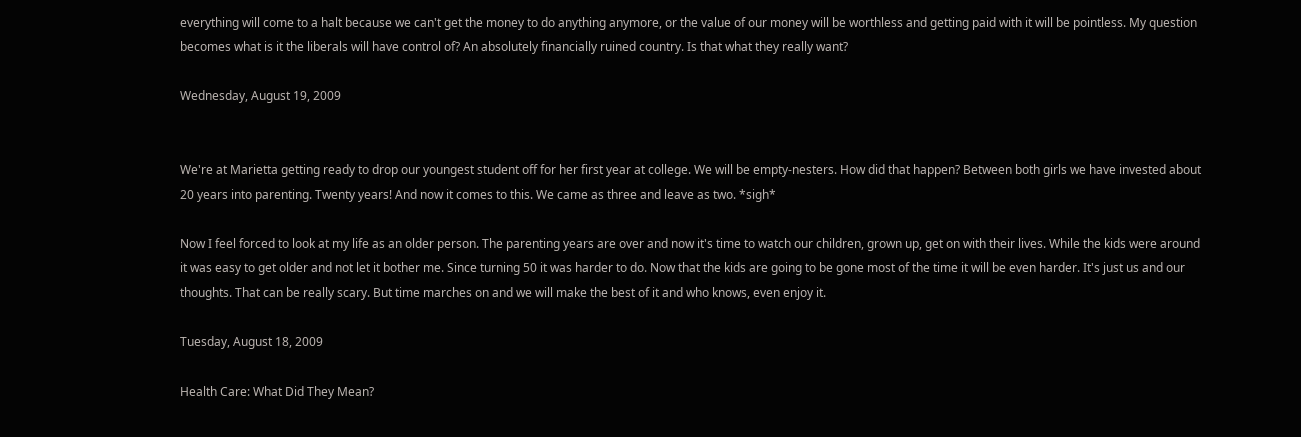everything will come to a halt because we can't get the money to do anything anymore, or the value of our money will be worthless and getting paid with it will be pointless. My question becomes what is it the liberals will have control of? An absolutely financially ruined country. Is that what they really want?

Wednesday, August 19, 2009


We're at Marietta getting ready to drop our youngest student off for her first year at college. We will be empty-nesters. How did that happen? Between both girls we have invested about 20 years into parenting. Twenty years! And now it comes to this. We came as three and leave as two. *sigh*

Now I feel forced to look at my life as an older person. The parenting years are over and now it's time to watch our children, grown up, get on with their lives. While the kids were around it was easy to get older and not let it bother me. Since turning 50 it was harder to do. Now that the kids are going to be gone most of the time it will be even harder. It's just us and our thoughts. That can be really scary. But time marches on and we will make the best of it and who knows, even enjoy it.

Tuesday, August 18, 2009

Health Care: What Did They Mean?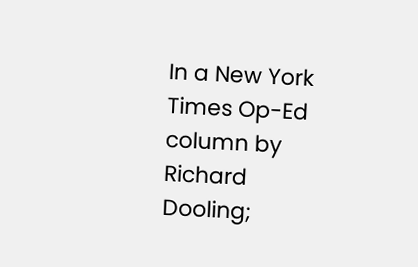In a New York Times Op-Ed column by Richard Dooling;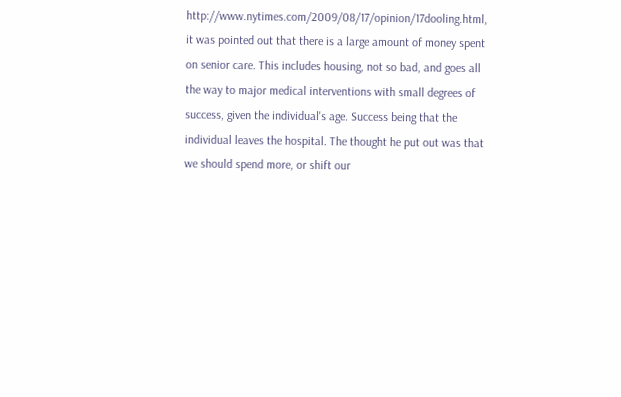http://www.nytimes.com/2009/08/17/opinion/17dooling.html, it was pointed out that there is a large amount of money spent on senior care. This includes housing, not so bad, and goes all the way to major medical interventions with small degrees of success, given the individual's age. Success being that the individual leaves the hospital. The thought he put out was that we should spend more, or shift our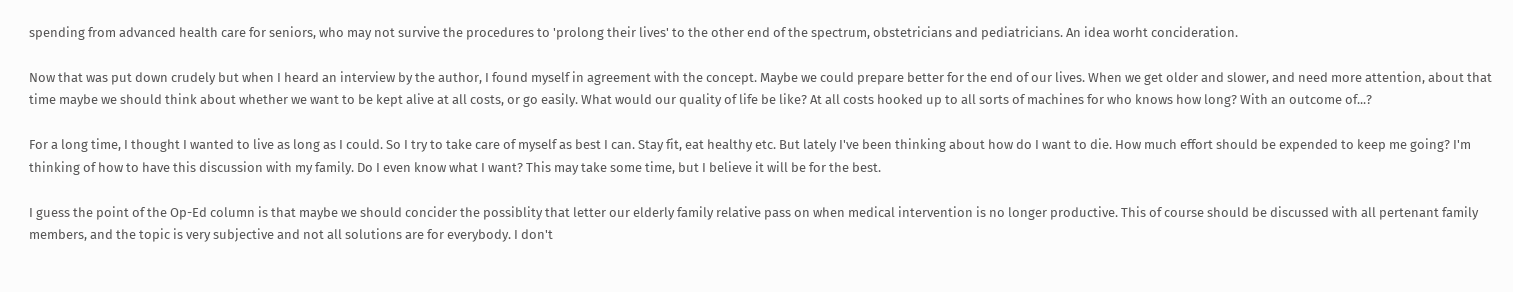spending from advanced health care for seniors, who may not survive the procedures to 'prolong their lives' to the other end of the spectrum, obstetricians and pediatricians. An idea worht concideration.

Now that was put down crudely but when I heard an interview by the author, I found myself in agreement with the concept. Maybe we could prepare better for the end of our lives. When we get older and slower, and need more attention, about that time maybe we should think about whether we want to be kept alive at all costs, or go easily. What would our quality of life be like? At all costs hooked up to all sorts of machines for who knows how long? With an outcome of...?

For a long time, I thought I wanted to live as long as I could. So I try to take care of myself as best I can. Stay fit, eat healthy etc. But lately I've been thinking about how do I want to die. How much effort should be expended to keep me going? I'm thinking of how to have this discussion with my family. Do I even know what I want? This may take some time, but I believe it will be for the best.

I guess the point of the Op-Ed column is that maybe we should concider the possiblity that letter our elderly family relative pass on when medical intervention is no longer productive. This of course should be discussed with all pertenant family members, and the topic is very subjective and not all solutions are for everybody. I don't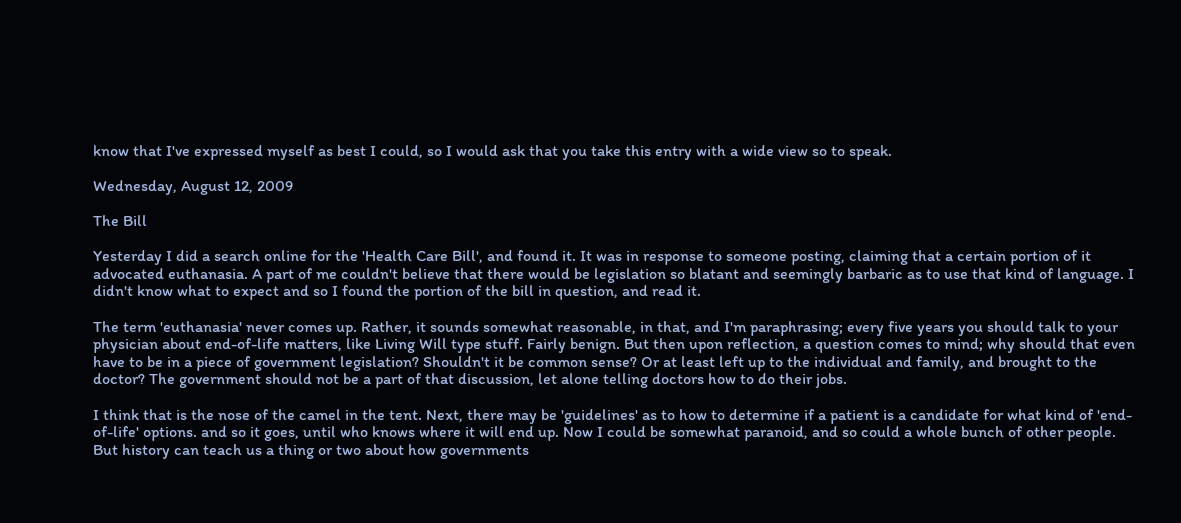know that I've expressed myself as best I could, so I would ask that you take this entry with a wide view so to speak.

Wednesday, August 12, 2009

The Bill

Yesterday I did a search online for the 'Health Care Bill', and found it. It was in response to someone posting, claiming that a certain portion of it advocated euthanasia. A part of me couldn't believe that there would be legislation so blatant and seemingly barbaric as to use that kind of language. I didn't know what to expect and so I found the portion of the bill in question, and read it.

The term 'euthanasia' never comes up. Rather, it sounds somewhat reasonable, in that, and I'm paraphrasing; every five years you should talk to your physician about end-of-life matters, like Living Will type stuff. Fairly benign. But then upon reflection, a question comes to mind; why should that even have to be in a piece of government legislation? Shouldn't it be common sense? Or at least left up to the individual and family, and brought to the doctor? The government should not be a part of that discussion, let alone telling doctors how to do their jobs.

I think that is the nose of the camel in the tent. Next, there may be 'guidelines' as to how to determine if a patient is a candidate for what kind of 'end-of-life' options. and so it goes, until who knows where it will end up. Now I could be somewhat paranoid, and so could a whole bunch of other people. But history can teach us a thing or two about how governments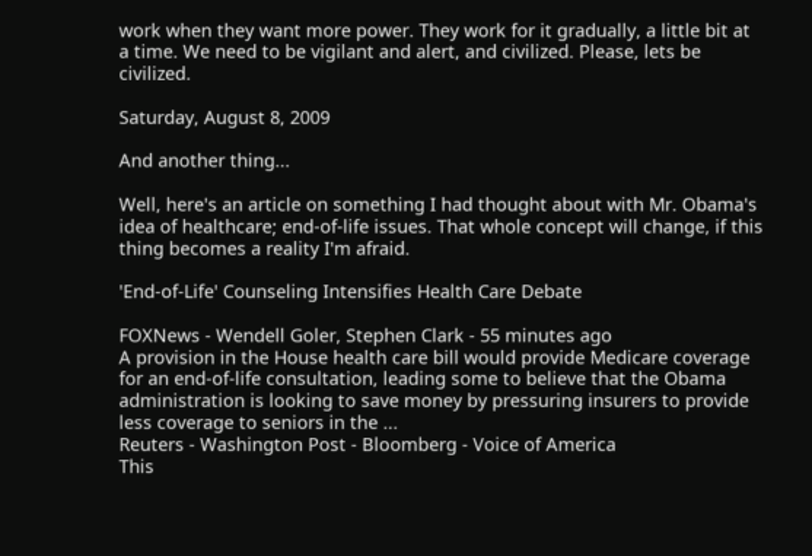work when they want more power. They work for it gradually, a little bit at a time. We need to be vigilant and alert, and civilized. Please, lets be civilized.

Saturday, August 8, 2009

And another thing...

Well, here's an article on something I had thought about with Mr. Obama's idea of healthcare; end-of-life issues. That whole concept will change, if this thing becomes a reality I'm afraid.

'End-of-Life' Counseling Intensifies Health Care Debate

FOXNews - Wendell Goler, Stephen Clark - 55 minutes ago
A provision in the House health care bill would provide Medicare coverage for an end-of-life consultation, leading some to believe that the Obama administration is looking to save money by pressuring insurers to provide less coverage to seniors in the ...
Reuters - Washington Post - Bloomberg - Voice of America
This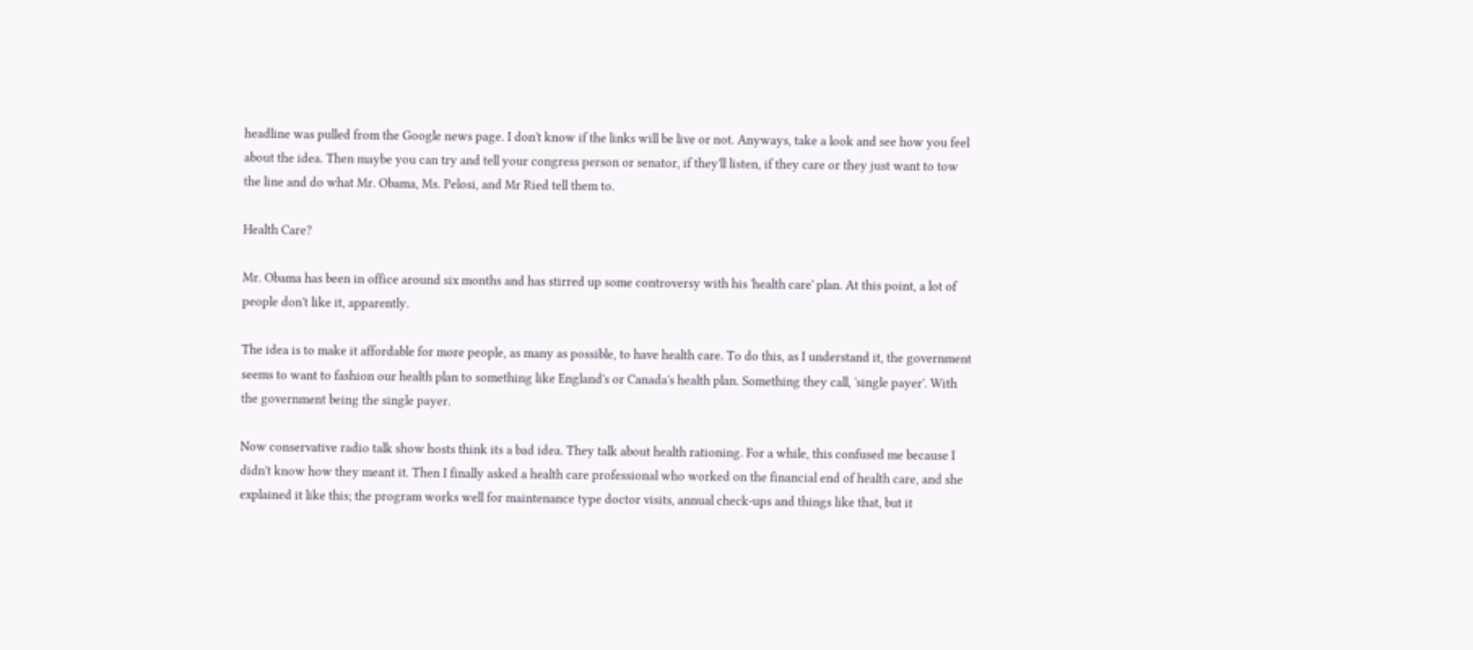headline was pulled from the Google news page. I don't know if the links will be live or not. Anyways, take a look and see how you feel about the idea. Then maybe you can try and tell your congress person or senator, if they'll listen, if they care or they just want to tow the line and do what Mr. Obama, Ms. Pelosi, and Mr Ried tell them to.

Health Care?

Mr. Obama has been in office around six months and has stirred up some controversy with his 'health care' plan. At this point, a lot of people don't like it, apparently.

The idea is to make it affordable for more people, as many as possible, to have health care. To do this, as I understand it, the government seems to want to fashion our health plan to something like England's or Canada's health plan. Something they call, 'single payer'. With the government being the single payer.

Now conservative radio talk show hosts think its a bad idea. They talk about health rationing. For a while, this confused me because I didn't know how they meant it. Then I finally asked a health care professional who worked on the financial end of health care, and she explained it like this; the program works well for maintenance type doctor visits, annual check-ups and things like that, but it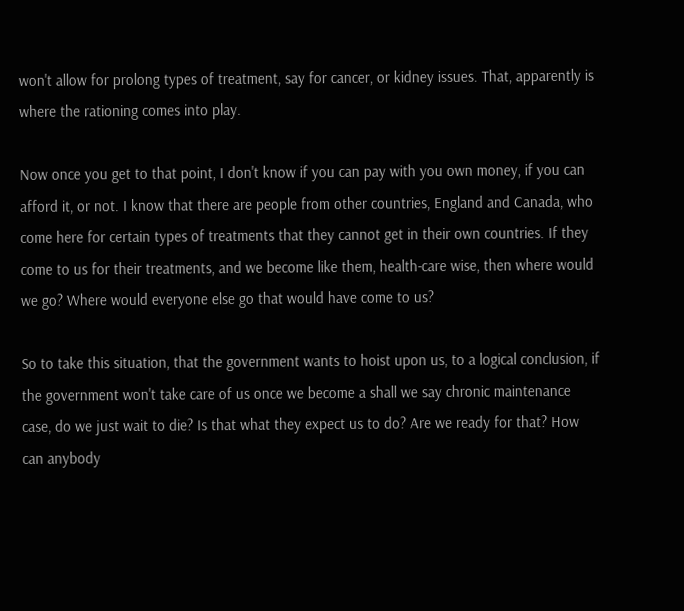won't allow for prolong types of treatment, say for cancer, or kidney issues. That, apparently is where the rationing comes into play.

Now once you get to that point, I don't know if you can pay with you own money, if you can afford it, or not. I know that there are people from other countries, England and Canada, who come here for certain types of treatments that they cannot get in their own countries. If they come to us for their treatments, and we become like them, health-care wise, then where would we go? Where would everyone else go that would have come to us?

So to take this situation, that the government wants to hoist upon us, to a logical conclusion, if the government won't take care of us once we become a shall we say chronic maintenance case, do we just wait to die? Is that what they expect us to do? Are we ready for that? How can anybody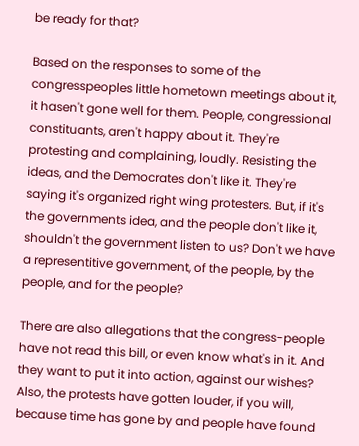be ready for that?

Based on the responses to some of the congresspeoples little hometown meetings about it, it hasen't gone well for them. People, congressional constituants, aren't happy about it. They're protesting and complaining, loudly. Resisting the ideas, and the Democrates don't like it. They're saying it's organized right wing protesters. But, if it's the governments idea, and the people don't like it, shouldn't the government listen to us? Don't we have a representitive government, of the people, by the people, and for the people?

There are also allegations that the congress-people have not read this bill, or even know what's in it. And they want to put it into action, against our wishes? Also, the protests have gotten louder, if you will, because time has gone by and people have found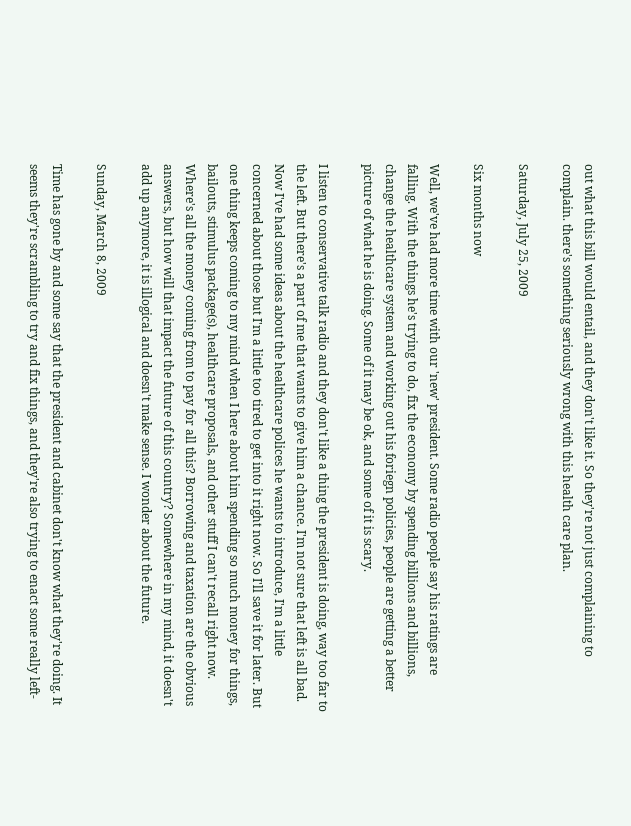out what this bill would entail, and they don't like it. So they're not just complaining to complain. there's something seriously wrong with this health care plan.

Saturday, July 25, 2009

Six months now

Well, we've had more time with our 'new' president. Some radio people say his ratings are falling. With the things he's trying to do, fix the economy by spending billions and billions, change the healthcare system and working out his foriegn policies, people are getting a better picture of what he is doing. Some of it may be ok, and some of it is scary.

I listen to conservative talk radio and they don't like a thing the president is doing, way too far to the left. But there's a part of me that wants to give him a chance. I'm not sure that left is all bad. Now I've had some ideas about the healthcare polices he wants to introduce, I'm a little concerned about those but I'm a little too tired to get into it right now. So I'll save it for later. But one thing keeps coming to my mind when I here about him spending so much money for things, bailouts, stimulus package(s), healthcare proposals, and other stuff I can't recall right now. Where's all the money coming from to pay for all this? Borrowing and taxation are the obvious answers, but how will that impact the future of this country? Somewhere in my mind, it doesn't add up anymore, it is illogical and doesn't make sense. I wonder about the future.

Sunday, March 8, 2009

Time has gone by and some say that the president and cabinet don't know what they're doing. It seems they're scrambling to try and fix things, and they're also trying to enact some really left-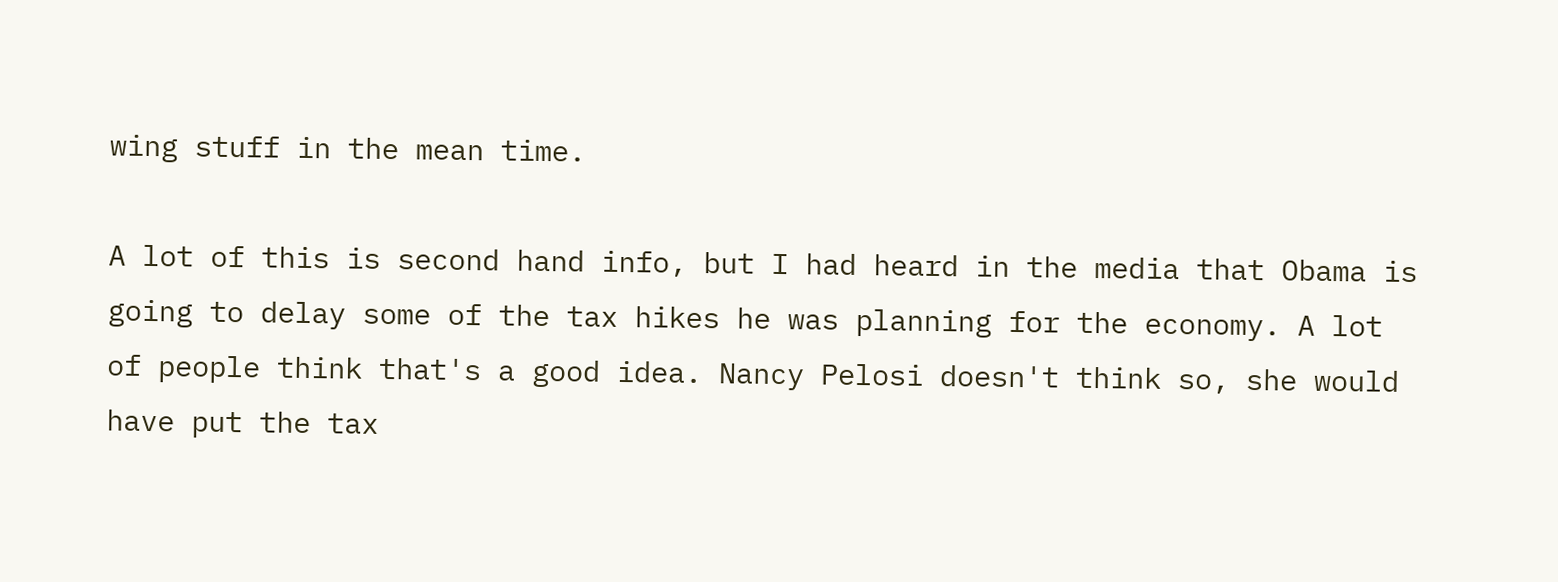wing stuff in the mean time.

A lot of this is second hand info, but I had heard in the media that Obama is going to delay some of the tax hikes he was planning for the economy. A lot of people think that's a good idea. Nancy Pelosi doesn't think so, she would have put the tax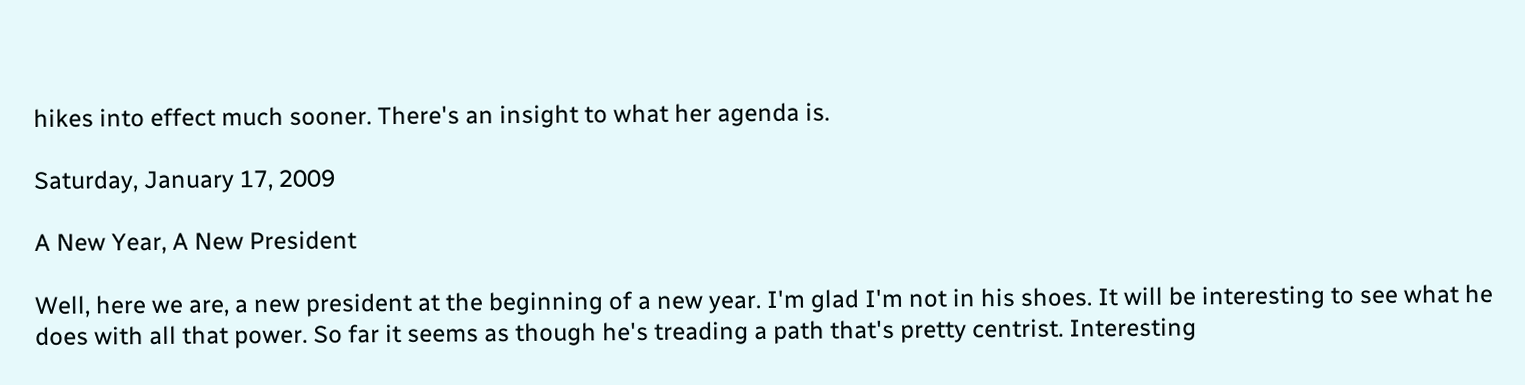hikes into effect much sooner. There's an insight to what her agenda is.

Saturday, January 17, 2009

A New Year, A New President

Well, here we are, a new president at the beginning of a new year. I'm glad I'm not in his shoes. It will be interesting to see what he does with all that power. So far it seems as though he's treading a path that's pretty centrist. Interesting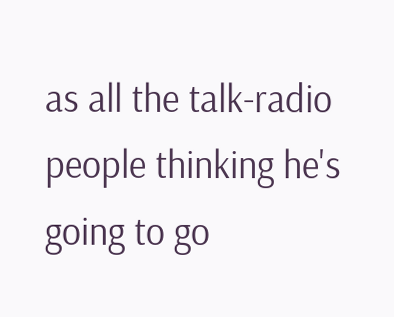as all the talk-radio people thinking he's going to go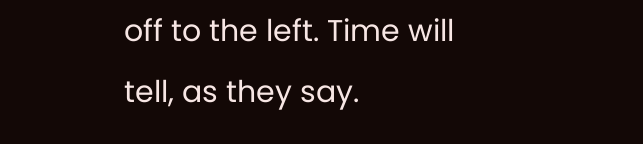off to the left. Time will tell, as they say.